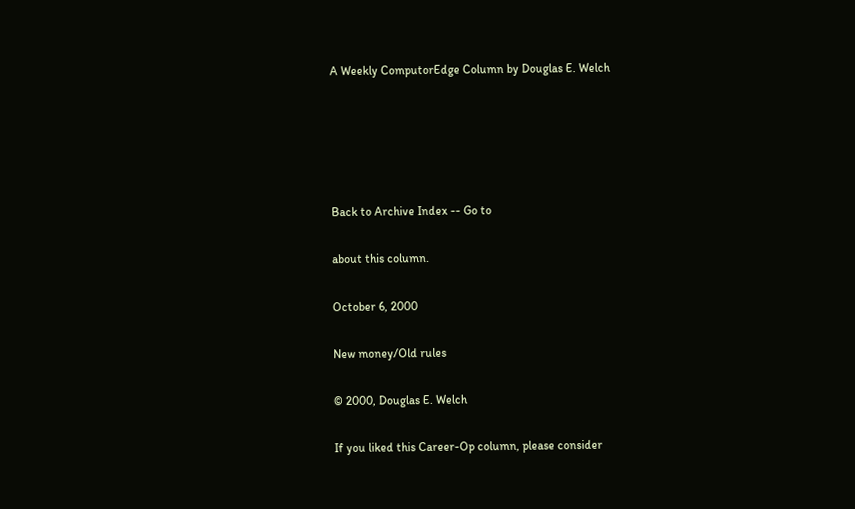A Weekly ComputorEdge Column by Douglas E. Welch





Back to Archive Index -- Go to

about this column.

October 6, 2000

New money/Old rules

© 2000, Douglas E. Welch

If you liked this Career-Op column, please consider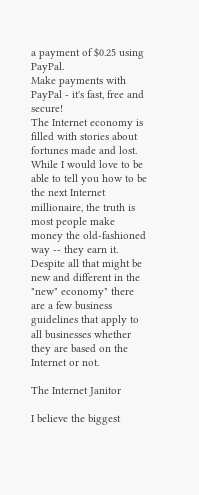a payment of $0.25 using PayPal.
Make payments with PayPal - it's fast, free and secure!
The Internet economy is filled with stories about fortunes made and lost. While I would love to be able to tell you how to be the next Internet millionaire, the truth is most people make money the old-fashioned way -- they earn it. Despite all that might be new and different in the "new" economy" there are a few business guidelines that apply to all businesses whether they are based on the Internet or not.

The Internet Janitor

I believe the biggest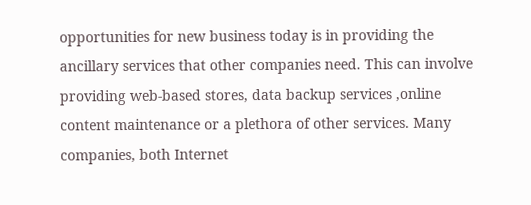opportunities for new business today is in providing the ancillary services that other companies need. This can involve providing web-based stores, data backup services ,online content maintenance or a plethora of other services. Many companies, both Internet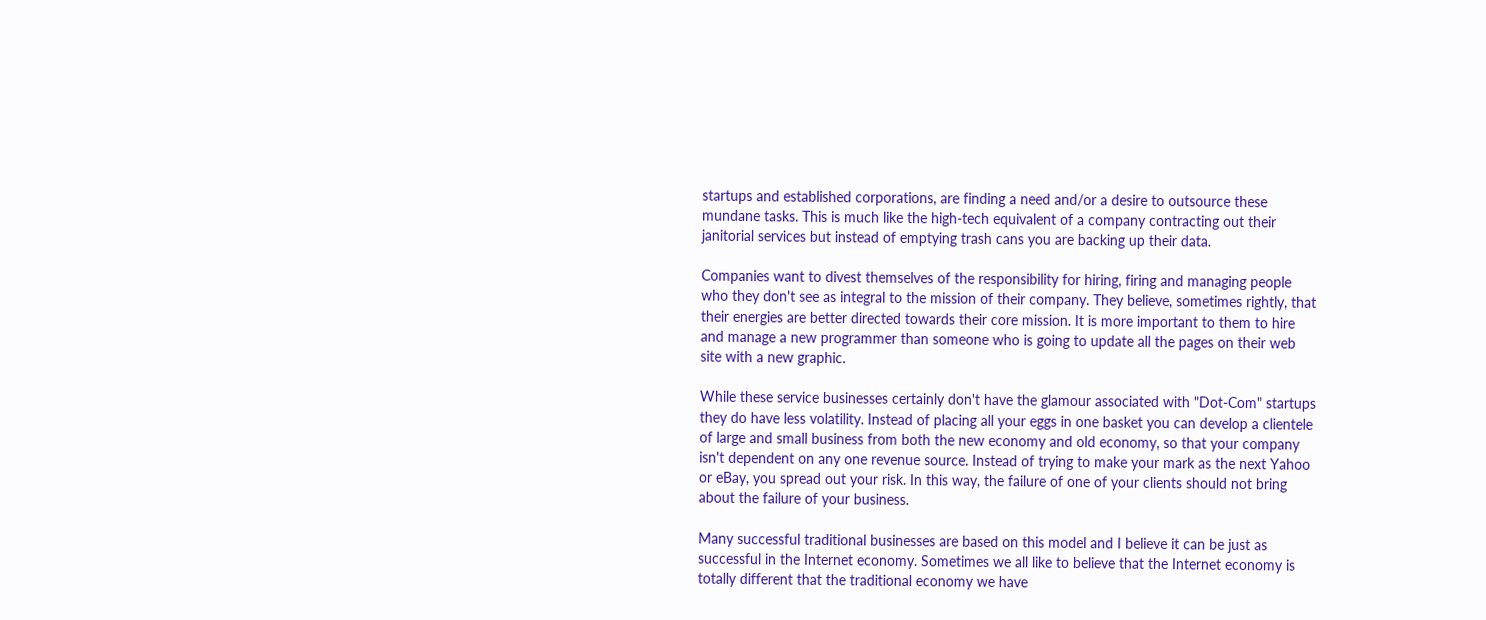startups and established corporations, are finding a need and/or a desire to outsource these mundane tasks. This is much like the high-tech equivalent of a company contracting out their janitorial services but instead of emptying trash cans you are backing up their data.

Companies want to divest themselves of the responsibility for hiring, firing and managing people who they don't see as integral to the mission of their company. They believe, sometimes rightly, that their energies are better directed towards their core mission. It is more important to them to hire and manage a new programmer than someone who is going to update all the pages on their web site with a new graphic.

While these service businesses certainly don't have the glamour associated with "Dot-Com" startups they do have less volatility. Instead of placing all your eggs in one basket you can develop a clientele of large and small business from both the new economy and old economy, so that your company isn't dependent on any one revenue source. Instead of trying to make your mark as the next Yahoo or eBay, you spread out your risk. In this way, the failure of one of your clients should not bring about the failure of your business.

Many successful traditional businesses are based on this model and I believe it can be just as successful in the Internet economy. Sometimes we all like to believe that the Internet economy is totally different that the traditional economy we have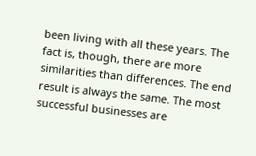been living with all these years. The fact is, though, there are more similarities than differences. The end result is always the same. The most successful businesses are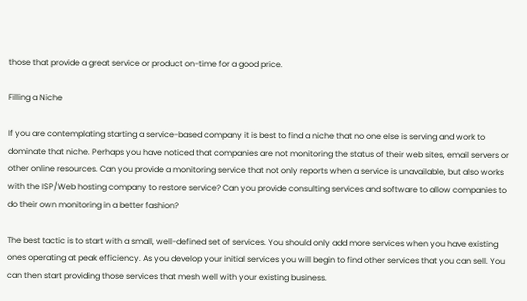those that provide a great service or product on-time for a good price.

Filling a Niche

If you are contemplating starting a service-based company it is best to find a niche that no one else is serving and work to dominate that niche. Perhaps you have noticed that companies are not monitoring the status of their web sites, email servers or other online resources. Can you provide a monitoring service that not only reports when a service is unavailable, but also works with the ISP/Web hosting company to restore service? Can you provide consulting services and software to allow companies to do their own monitoring in a better fashion?

The best tactic is to start with a small, well-defined set of services. You should only add more services when you have existing ones operating at peak efficiency. As you develop your initial services you will begin to find other services that you can sell. You can then start providing those services that mesh well with your existing business.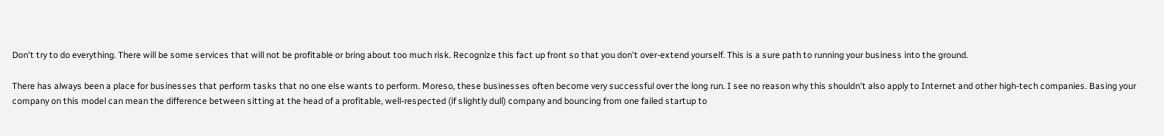Don't try to do everything. There will be some services that will not be profitable or bring about too much risk. Recognize this fact up front so that you don't over-extend yourself. This is a sure path to running your business into the ground.

There has always been a place for businesses that perform tasks that no one else wants to perform. Moreso, these businesses often become very successful over the long run. I see no reason why this shouldn't also apply to Internet and other high-tech companies. Basing your company on this model can mean the difference between sitting at the head of a profitable, well-respected (if slightly dull) company and bouncing from one failed startup to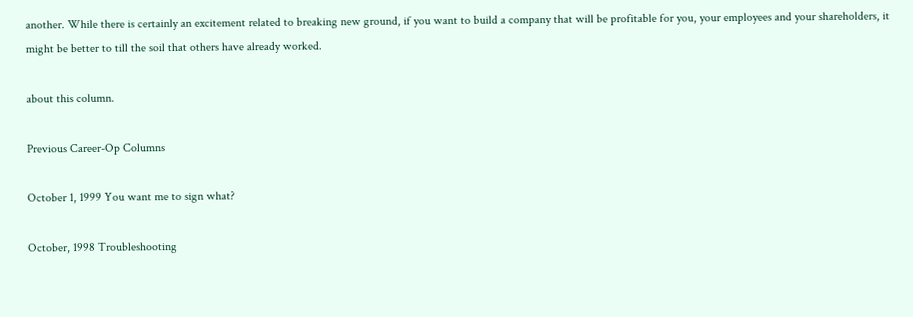another. While there is certainly an excitement related to breaking new ground, if you want to build a company that will be profitable for you, your employees and your shareholders, it might be better to till the soil that others have already worked.

about this column.

Previous Career-Op Columns

October 1, 1999 You want me to sign what?

October, 1998 Troubleshooting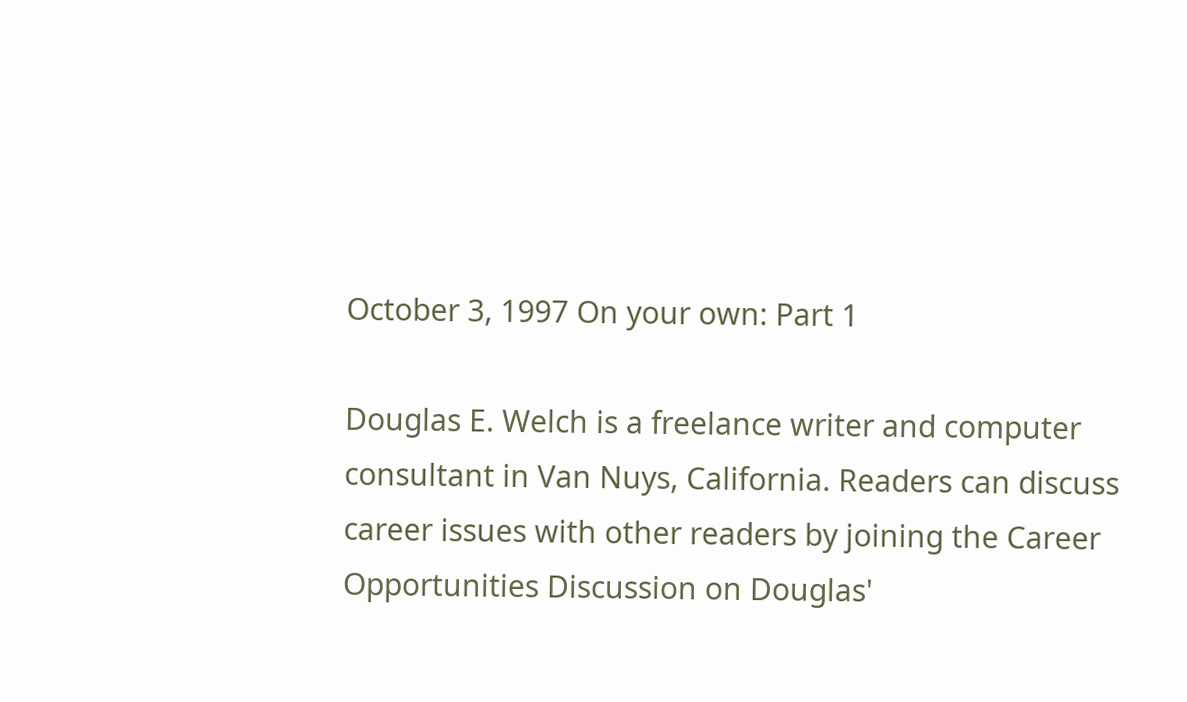October 3, 1997 On your own: Part 1

Douglas E. Welch is a freelance writer and computer consultant in Van Nuys, California. Readers can discuss career issues with other readers by joining the Career Opportunities Discussion on Douglas'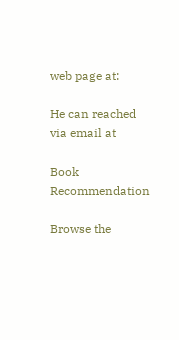web page at:

He can reached via email at

Book Recommendation

Browse the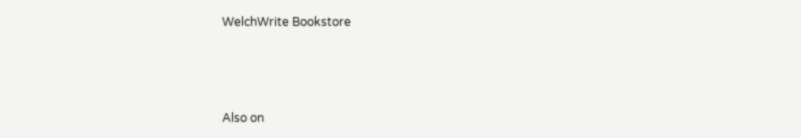WelchWrite Bookstore



Also on